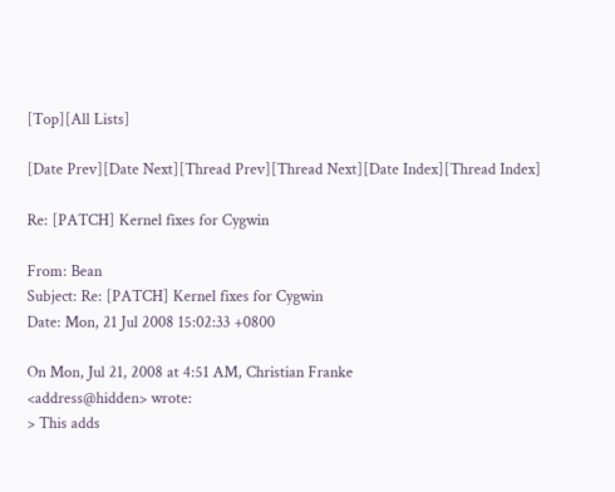[Top][All Lists]

[Date Prev][Date Next][Thread Prev][Thread Next][Date Index][Thread Index]

Re: [PATCH] Kernel fixes for Cygwin

From: Bean
Subject: Re: [PATCH] Kernel fixes for Cygwin
Date: Mon, 21 Jul 2008 15:02:33 +0800

On Mon, Jul 21, 2008 at 4:51 AM, Christian Franke
<address@hidden> wrote:
> This adds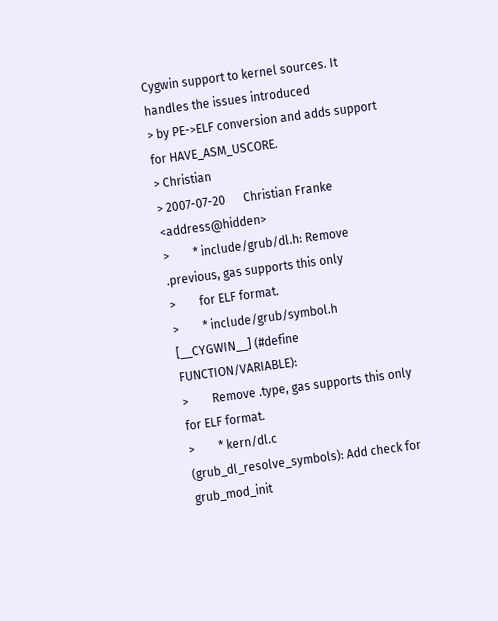Cygwin support to kernel sources. It handles the issues introduced
> by PE->ELF conversion and adds support for HAVE_ASM_USCORE.
> Christian
> 2007-07-20      Christian Franke  <address@hidden>
>        * include/grub/dl.h: Remove .previous, gas supports this only
>        for ELF format.
>        * include/grub/symbol.h [__CYGWIN__] (#define FUNCTION/VARIABLE):
>        Remove .type, gas supports this only for ELF format.
>        * kern/dl.c (grub_dl_resolve_symbols): Add check for grub_mod_init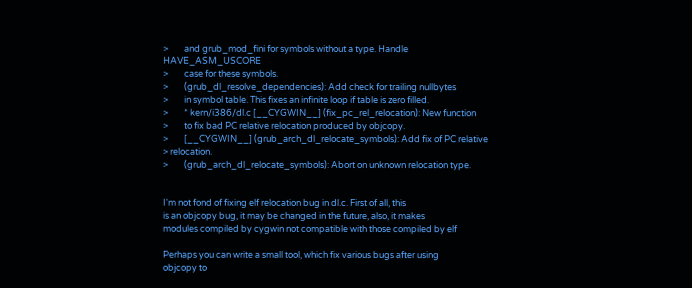>        and grub_mod_fini for symbols without a type. Handle HAVE_ASM_USCORE
>        case for these symbols.
>        (grub_dl_resolve_dependencies): Add check for trailing nullbytes
>        in symbol table. This fixes an infinite loop if table is zero filled.
>        * kern/i386/dl.c [__CYGWIN__] (fix_pc_rel_relocation): New function
>        to fix bad PC relative relocation produced by objcopy.
>        [__CYGWIN__] (grub_arch_dl_relocate_symbols): Add fix of PC relative
> relocation.
>        (grub_arch_dl_relocate_symbols): Abort on unknown relocation type.


I'm not fond of fixing elf relocation bug in dl.c. First of all, this
is an objcopy bug, it may be changed in the future, also, it makes
modules compiled by cygwin not compatible with those compiled by elf

Perhaps you can write a small tool, which fix various bugs after using
objcopy to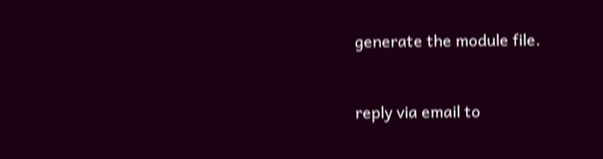generate the module file.


reply via email to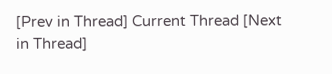[Prev in Thread] Current Thread [Next in Thread]